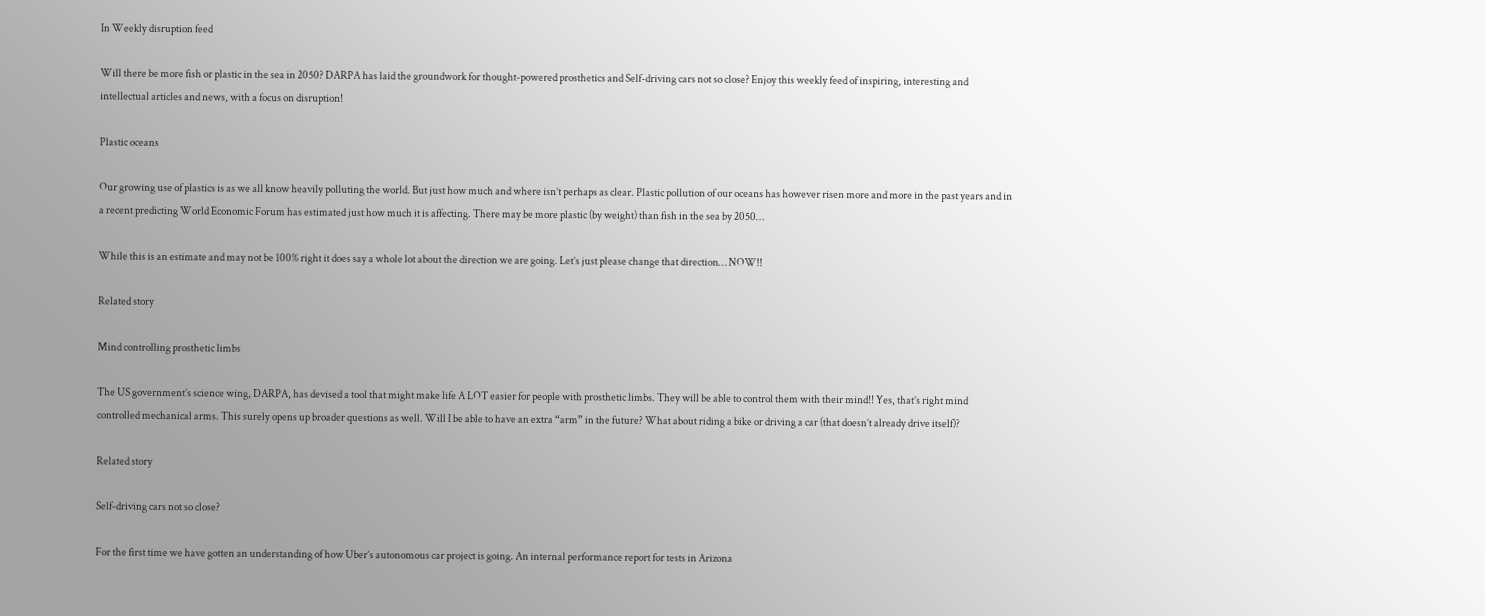In Weekly disruption feed

Will there be more fish or plastic in the sea in 2050? DARPA has laid the groundwork for thought-powered prosthetics and Self-driving cars not so close? Enjoy this weekly feed of inspiring, interesting and intellectual articles and news, with a focus on disruption!

Plastic oceans

Our growing use of plastics is as we all know heavily polluting the world. But just how much and where isn’t perhaps as clear. Plastic pollution of our oceans has however risen more and more in the past years and in a recent predicting World Economic Forum has estimated just how much it is affecting. There may be more plastic (by weight) than fish in the sea by 2050…

While this is an estimate and may not be 100% right it does say a whole lot about the direction we are going. Let’s just please change that direction… NOW!!

Related story

Mind controlling prosthetic limbs

The US government’s science wing, DARPA, has devised a tool that might make life A LOT easier for people with prosthetic limbs. They will be able to control them with their mind!! Yes, that’s right mind controlled mechanical arms. This surely opens up broader questions as well. Will I be able to have an extra “arm” in the future? What about riding a bike or driving a car (that doesn’t already drive itself)?

Related story

Self-driving cars not so close?

For the first time we have gotten an understanding of how Uber’s autonomous car project is going. An internal performance report for tests in Arizona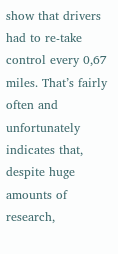show that drivers had to re-take control every 0,67 miles. That’s fairly often and unfortunately indicates that, despite huge amounts of research,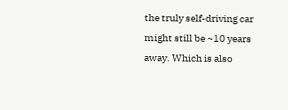the truly self-driving car might still be ~10 years away. Which is also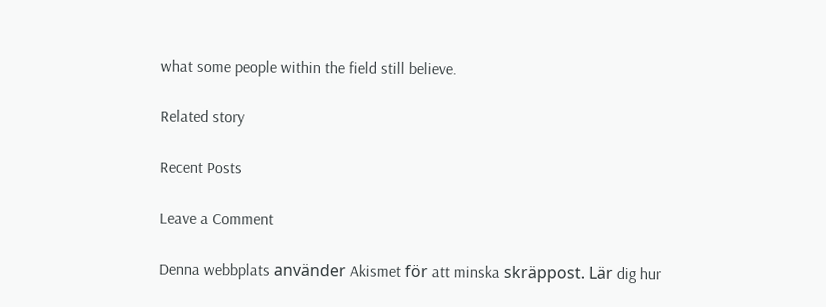what some people within the field still believe.

Related story

Recent Posts

Leave a Comment

Denna webbplats använder Akismet för att minska skräppost. Lär dig hur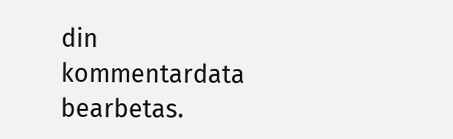din kommentardata bearbetas.